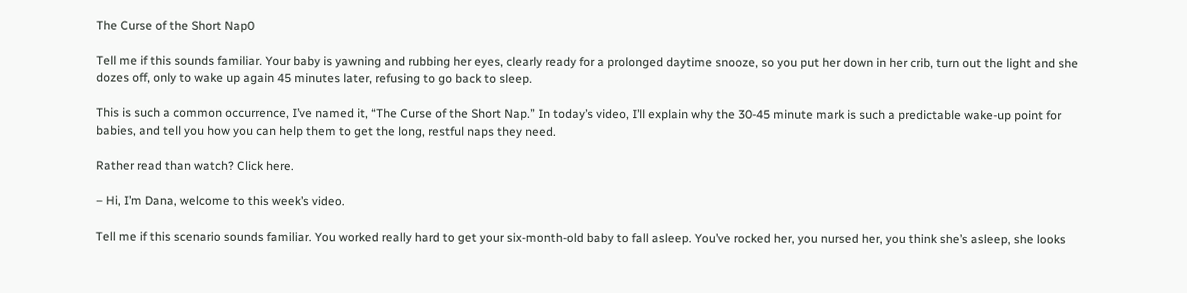The Curse of the Short Nap0

Tell me if this sounds familiar. Your baby is yawning and rubbing her eyes, clearly ready for a prolonged daytime snooze, so you put her down in her crib, turn out the light and she dozes off, only to wake up again 45 minutes later, refusing to go back to sleep.

This is such a common occurrence, I’ve named it, “The Curse of the Short Nap.” In today’s video, I’ll explain why the 30-45 minute mark is such a predictable wake-up point for babies, and tell you how you can help them to get the long, restful naps they need.

Rather read than watch? Click here.

– Hi, I’m Dana, welcome to this week’s video.

Tell me if this scenario sounds familiar. You worked really hard to get your six-month-old baby to fall asleep. You’ve rocked her, you nursed her, you think she’s asleep, she looks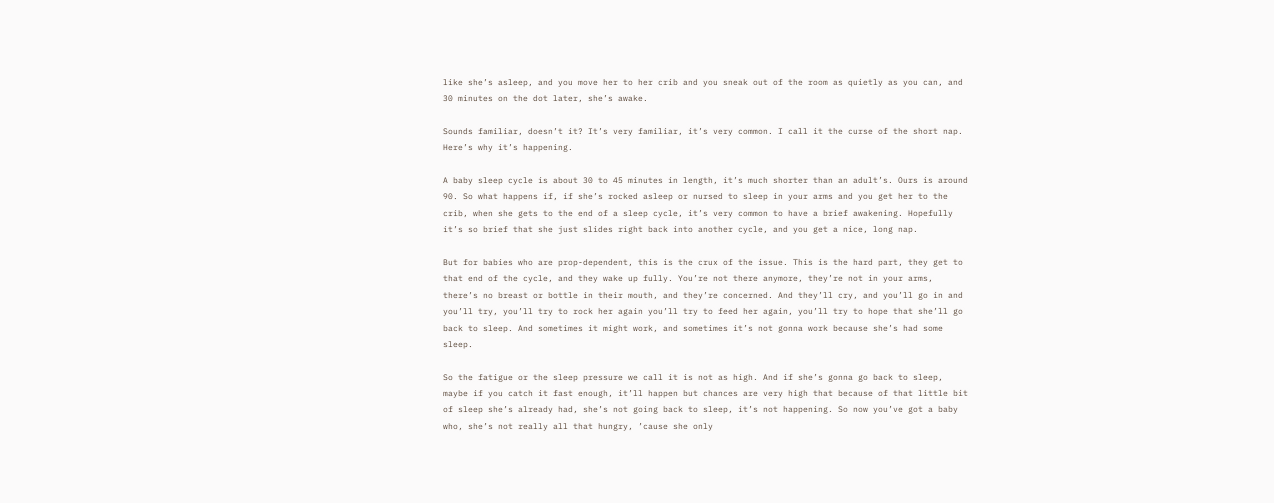like she’s asleep, and you move her to her crib and you sneak out of the room as quietly as you can, and 30 minutes on the dot later, she’s awake.

Sounds familiar, doesn’t it? It’s very familiar, it’s very common. I call it the curse of the short nap. Here’s why it’s happening.

A baby sleep cycle is about 30 to 45 minutes in length, it’s much shorter than an adult’s. Ours is around 90. So what happens if, if she’s rocked asleep or nursed to sleep in your arms and you get her to the crib, when she gets to the end of a sleep cycle, it’s very common to have a brief awakening. Hopefully it’s so brief that she just slides right back into another cycle, and you get a nice, long nap.

But for babies who are prop-dependent, this is the crux of the issue. This is the hard part, they get to that end of the cycle, and they wake up fully. You’re not there anymore, they’re not in your arms, there’s no breast or bottle in their mouth, and they’re concerned. And they’ll cry, and you’ll go in and you’ll try, you’ll try to rock her again you’ll try to feed her again, you’ll try to hope that she’ll go back to sleep. And sometimes it might work, and sometimes it’s not gonna work because she’s had some sleep.

So the fatigue or the sleep pressure we call it is not as high. And if she’s gonna go back to sleep, maybe if you catch it fast enough, it’ll happen but chances are very high that because of that little bit of sleep she’s already had, she’s not going back to sleep, it’s not happening. So now you’ve got a baby who, she’s not really all that hungry, ’cause she only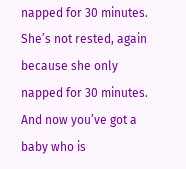napped for 30 minutes. She’s not rested, again because she only napped for 30 minutes. And now you’ve got a baby who is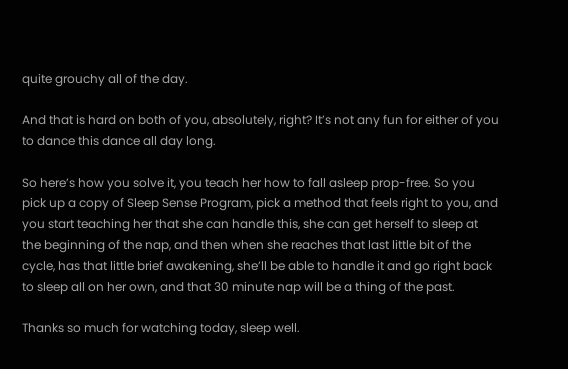quite grouchy all of the day.

And that is hard on both of you, absolutely, right? It’s not any fun for either of you to dance this dance all day long.

So here’s how you solve it, you teach her how to fall asleep prop-free. So you pick up a copy of Sleep Sense Program, pick a method that feels right to you, and you start teaching her that she can handle this, she can get herself to sleep at the beginning of the nap, and then when she reaches that last little bit of the cycle, has that little brief awakening, she’ll be able to handle it and go right back to sleep all on her own, and that 30 minute nap will be a thing of the past.

Thanks so much for watching today, sleep well.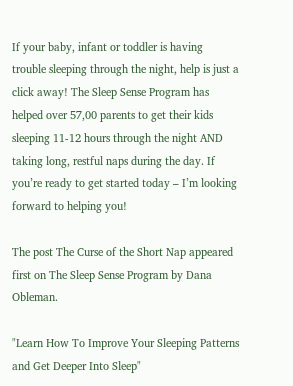If your baby, infant or toddler is having trouble sleeping through the night, help is just a click away! The Sleep Sense Program has helped over 57,00 parents to get their kids sleeping 11-12 hours through the night AND taking long, restful naps during the day. If you’re ready to get started today – I’m looking forward to helping you!

The post The Curse of the Short Nap appeared first on The Sleep Sense Program by Dana Obleman.

"Learn How To Improve Your Sleeping Patterns and Get Deeper Into Sleep"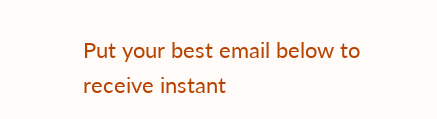Put your best email below to receive instant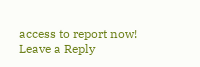access to report now!
Leave a Reply